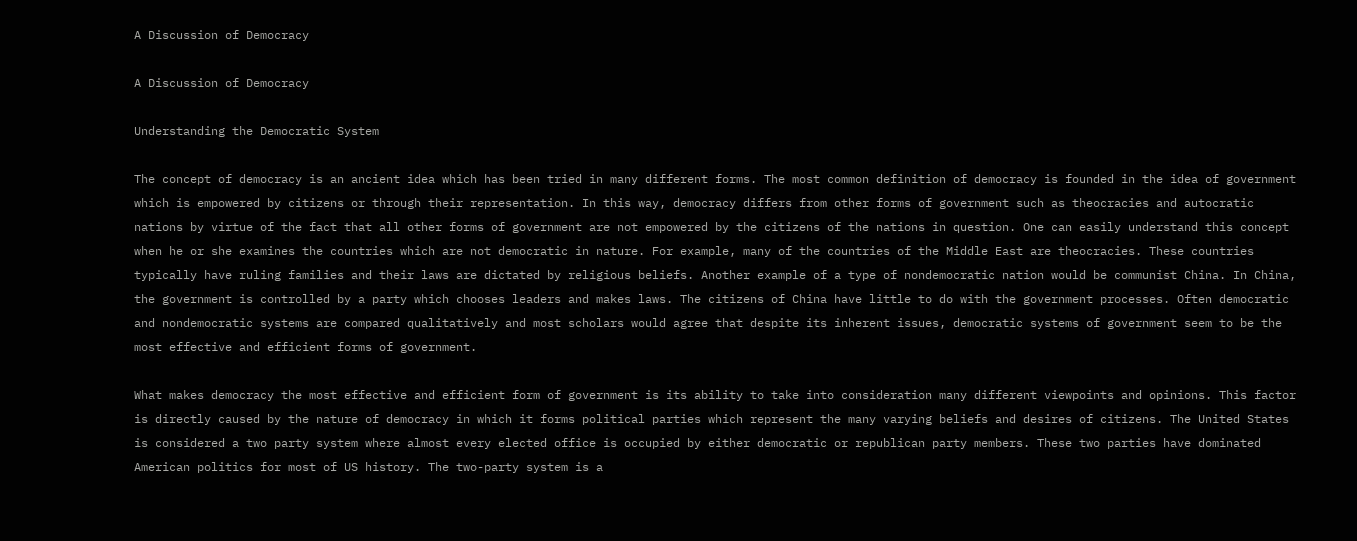A Discussion of Democracy

A Discussion of Democracy

Understanding the Democratic System

The concept of democracy is an ancient idea which has been tried in many different forms. The most common definition of democracy is founded in the idea of government which is empowered by citizens or through their representation. In this way, democracy differs from other forms of government such as theocracies and autocratic nations by virtue of the fact that all other forms of government are not empowered by the citizens of the nations in question. One can easily understand this concept when he or she examines the countries which are not democratic in nature. For example, many of the countries of the Middle East are theocracies. These countries typically have ruling families and their laws are dictated by religious beliefs. Another example of a type of nondemocratic nation would be communist China. In China, the government is controlled by a party which chooses leaders and makes laws. The citizens of China have little to do with the government processes. Often democratic and nondemocratic systems are compared qualitatively and most scholars would agree that despite its inherent issues, democratic systems of government seem to be the most effective and efficient forms of government.

What makes democracy the most effective and efficient form of government is its ability to take into consideration many different viewpoints and opinions. This factor is directly caused by the nature of democracy in which it forms political parties which represent the many varying beliefs and desires of citizens. The United States is considered a two party system where almost every elected office is occupied by either democratic or republican party members. These two parties have dominated American politics for most of US history. The two-party system is a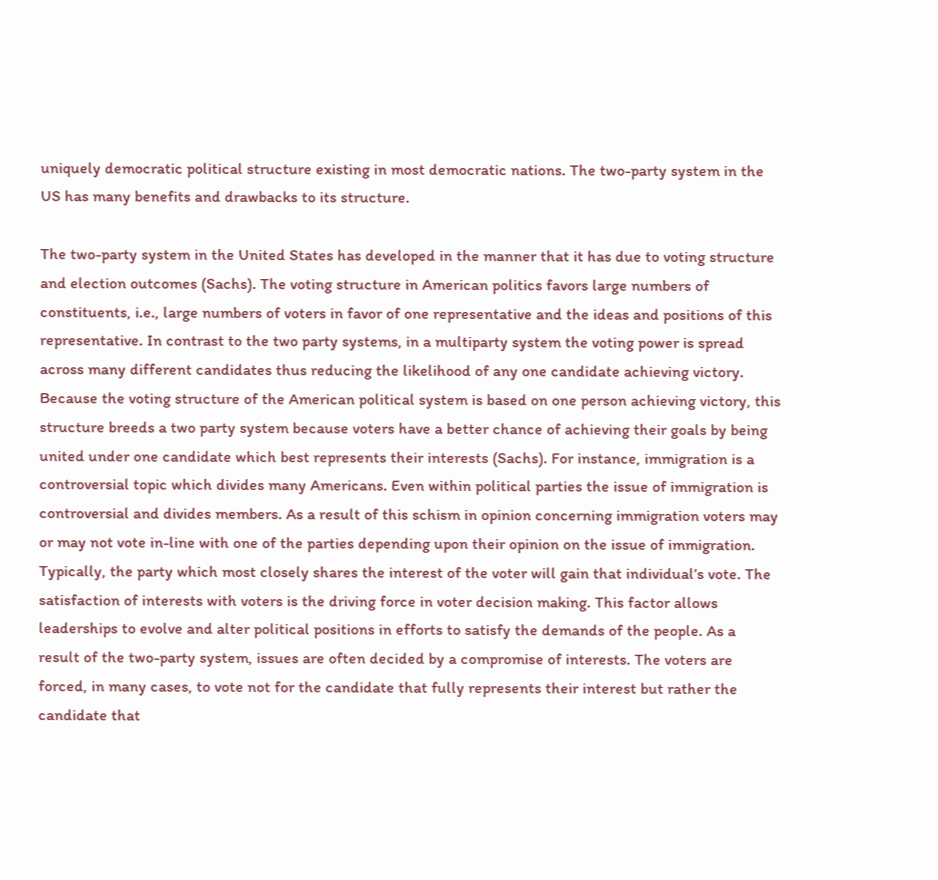uniquely democratic political structure existing in most democratic nations. The two-party system in the US has many benefits and drawbacks to its structure.

The two-party system in the United States has developed in the manner that it has due to voting structure and election outcomes (Sachs). The voting structure in American politics favors large numbers of constituents, i.e., large numbers of voters in favor of one representative and the ideas and positions of this representative. In contrast to the two party systems, in a multiparty system the voting power is spread across many different candidates thus reducing the likelihood of any one candidate achieving victory. Because the voting structure of the American political system is based on one person achieving victory, this structure breeds a two party system because voters have a better chance of achieving their goals by being united under one candidate which best represents their interests (Sachs). For instance, immigration is a controversial topic which divides many Americans. Even within political parties the issue of immigration is controversial and divides members. As a result of this schism in opinion concerning immigration voters may or may not vote in-line with one of the parties depending upon their opinion on the issue of immigration. Typically, the party which most closely shares the interest of the voter will gain that individual’s vote. The satisfaction of interests with voters is the driving force in voter decision making. This factor allows leaderships to evolve and alter political positions in efforts to satisfy the demands of the people. As a result of the two-party system, issues are often decided by a compromise of interests. The voters are forced, in many cases, to vote not for the candidate that fully represents their interest but rather the candidate that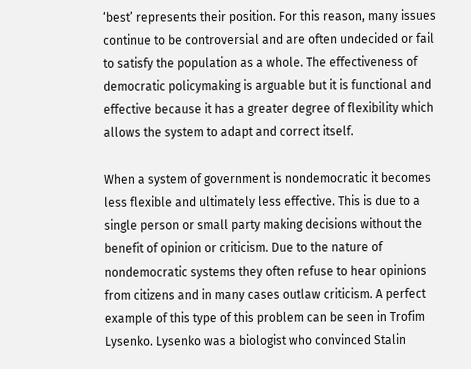‘best’ represents their position. For this reason, many issues continue to be controversial and are often undecided or fail to satisfy the population as a whole. The effectiveness of democratic policymaking is arguable but it is functional and effective because it has a greater degree of flexibility which allows the system to adapt and correct itself.

When a system of government is nondemocratic it becomes less flexible and ultimately less effective. This is due to a single person or small party making decisions without the benefit of opinion or criticism. Due to the nature of nondemocratic systems they often refuse to hear opinions from citizens and in many cases outlaw criticism. A perfect example of this type of this problem can be seen in Trofim Lysenko. Lysenko was a biologist who convinced Stalin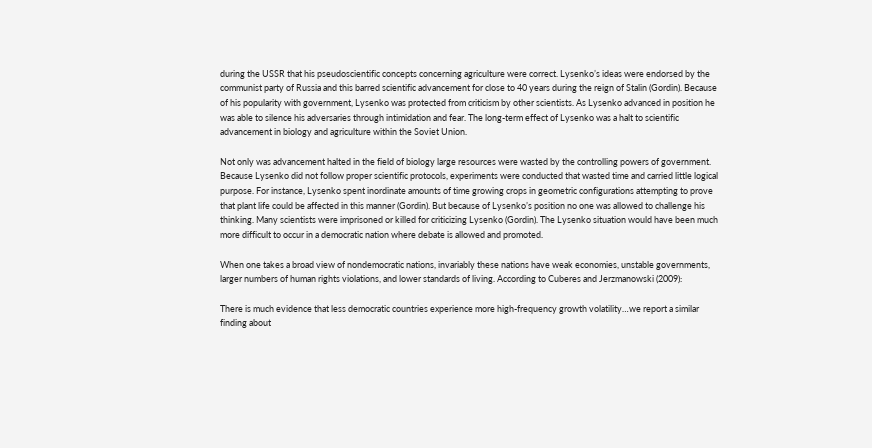during the USSR that his pseudoscientific concepts concerning agriculture were correct. Lysenko’s ideas were endorsed by the communist party of Russia and this barred scientific advancement for close to 40 years during the reign of Stalin (Gordin). Because of his popularity with government, Lysenko was protected from criticism by other scientists. As Lysenko advanced in position he was able to silence his adversaries through intimidation and fear. The long-term effect of Lysenko was a halt to scientific advancement in biology and agriculture within the Soviet Union.

Not only was advancement halted in the field of biology large resources were wasted by the controlling powers of government. Because Lysenko did not follow proper scientific protocols, experiments were conducted that wasted time and carried little logical purpose. For instance, Lysenko spent inordinate amounts of time growing crops in geometric configurations attempting to prove that plant life could be affected in this manner (Gordin). But because of Lysenko’s position no one was allowed to challenge his thinking. Many scientists were imprisoned or killed for criticizing Lysenko (Gordin). The Lysenko situation would have been much more difficult to occur in a democratic nation where debate is allowed and promoted.

When one takes a broad view of nondemocratic nations, invariably these nations have weak economies, unstable governments, larger numbers of human rights violations, and lower standards of living. According to Cuberes and Jerzmanowski (2009):

There is much evidence that less democratic countries experience more high-frequency growth volatility…we report a similar finding about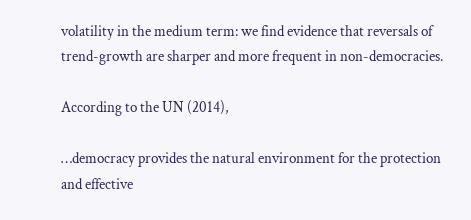volatility in the medium term: we find evidence that reversals of trend-growth are sharper and more frequent in non-democracies.

According to the UN (2014),

…democracy provides the natural environment for the protection and effective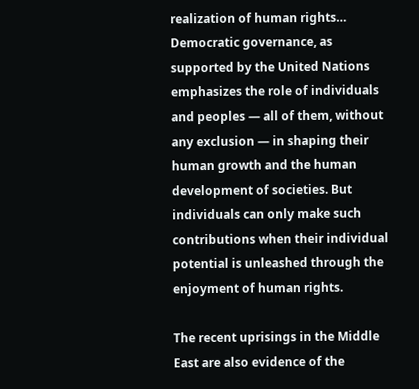realization of human rights… Democratic governance, as supported by the United Nations emphasizes the role of individuals and peoples — all of them, without any exclusion — in shaping their human growth and the human development of societies. But individuals can only make such contributions when their individual potential is unleashed through the enjoyment of human rights.

The recent uprisings in the Middle East are also evidence of the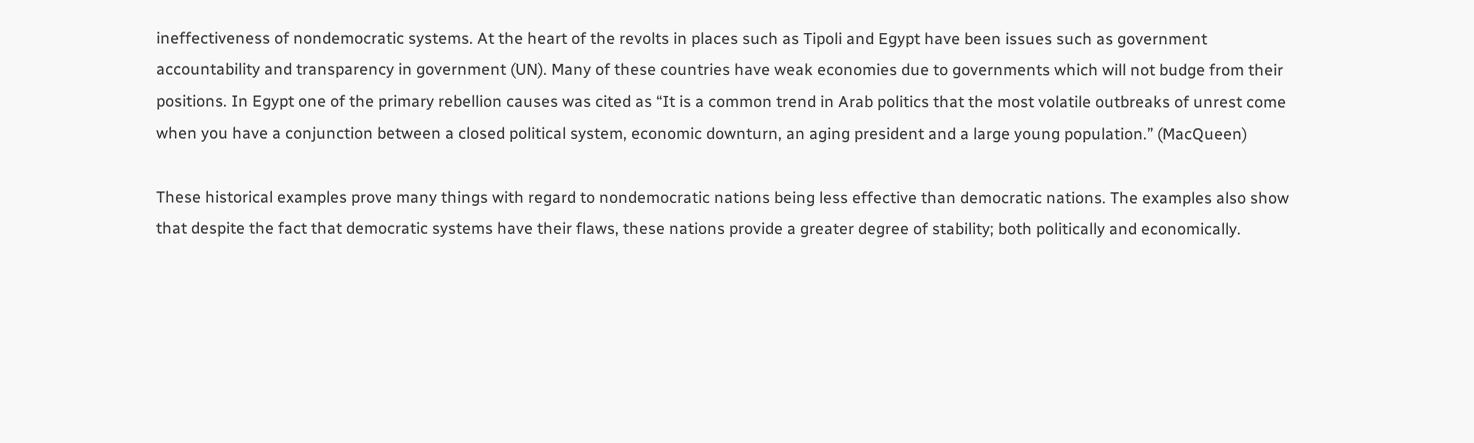ineffectiveness of nondemocratic systems. At the heart of the revolts in places such as Tipoli and Egypt have been issues such as government accountability and transparency in government (UN). Many of these countries have weak economies due to governments which will not budge from their positions. In Egypt one of the primary rebellion causes was cited as “It is a common trend in Arab politics that the most volatile outbreaks of unrest come when you have a conjunction between a closed political system, economic downturn, an aging president and a large young population.” (MacQueen)

These historical examples prove many things with regard to nondemocratic nations being less effective than democratic nations. The examples also show that despite the fact that democratic systems have their flaws, these nations provide a greater degree of stability; both politically and economically.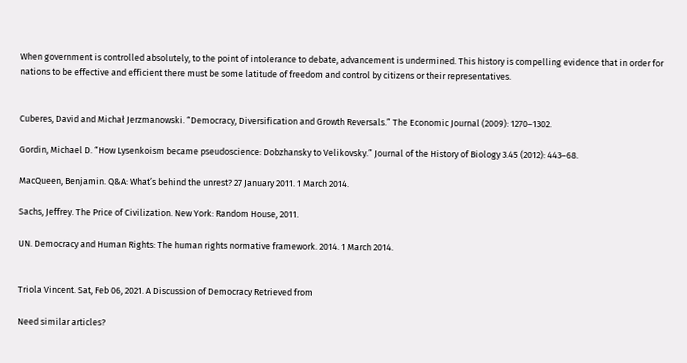When government is controlled absolutely, to the point of intolerance to debate, advancement is undermined. This history is compelling evidence that in order for nations to be effective and efficient there must be some latitude of freedom and control by citizens or their representatives.


Cuberes, David and Michał Jerzmanowski. “Democracy, Diversification and Growth Reversals.” The Economic Journal (2009): 1270–1302.

Gordin, Michael D. “How Lysenkoism became pseudoscience: Dobzhansky to Velikovsky.” Journal of the History of Biology 3.45 (2012): 443–68.

MacQueen, Benjamin. Q&A: What’s behind the unrest? 27 January 2011. 1 March 2014.

Sachs, Jeffrey. The Price of Civilization. New York: Random House, 2011.

UN. Democracy and Human Rights: The human rights normative framework. 2014. 1 March 2014.


Triola Vincent. Sat, Feb 06, 2021. A Discussion of Democracy Retrieved from

Need similar articles?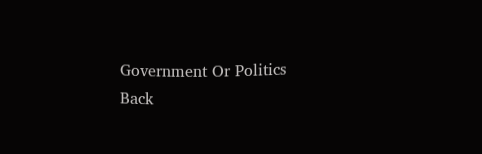Government Or Politics
Back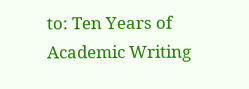to: Ten Years of Academic Writing